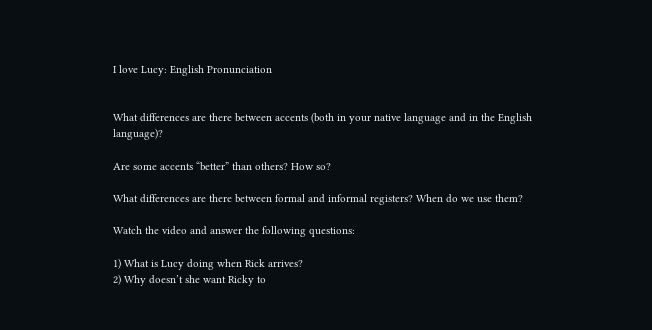I love Lucy: English Pronunciation


What differences are there between accents (both in your native language and in the English language)?

Are some accents “better” than others? How so?

What differences are there between formal and informal registers? When do we use them?

Watch the video and answer the following questions:

1) What is Lucy doing when Rick arrives?
2) Why doesn’t she want Ricky to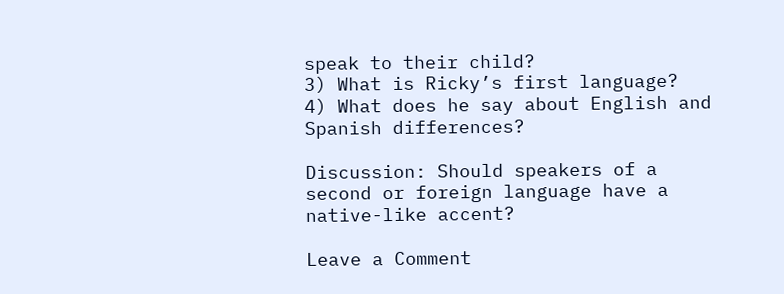speak to their child?
3) What is Ricky’s first language?
4) What does he say about English and Spanish differences?

Discussion: Should speakers of a second or foreign language have a native-like accent?

Leave a Comment